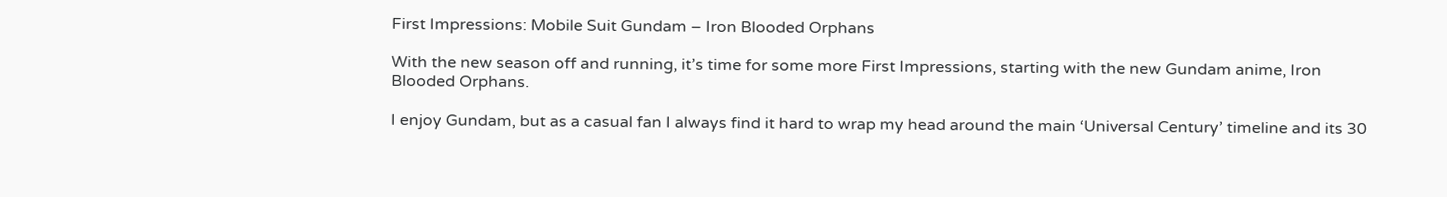First Impressions: Mobile Suit Gundam – Iron Blooded Orphans

With the new season off and running, it’s time for some more First Impressions, starting with the new Gundam anime, Iron Blooded Orphans.

I enjoy Gundam, but as a casual fan I always find it hard to wrap my head around the main ‘Universal Century’ timeline and its 30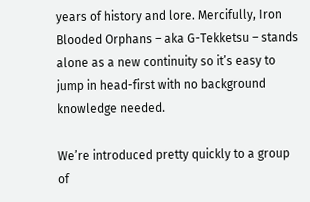years of history and lore. Mercifully, Iron Blooded Orphans – aka G-Tekketsu – stands alone as a new continuity so it’s easy to jump in head-first with no background knowledge needed.

We’re introduced pretty quickly to a group of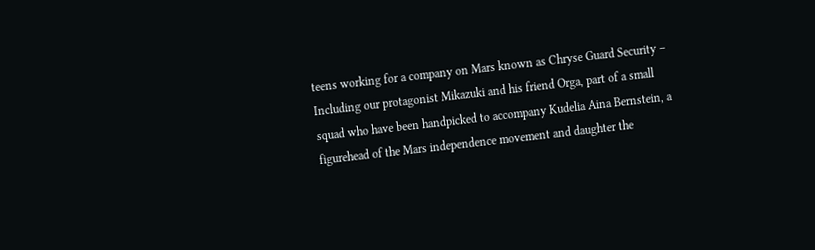teens working for a company on Mars known as Chryse Guard Security – Including our protagonist Mikazuki and his friend Orga, part of a small squad who have been handpicked to accompany Kudelia Aina Bernstein, a figurehead of the Mars independence movement and daughter the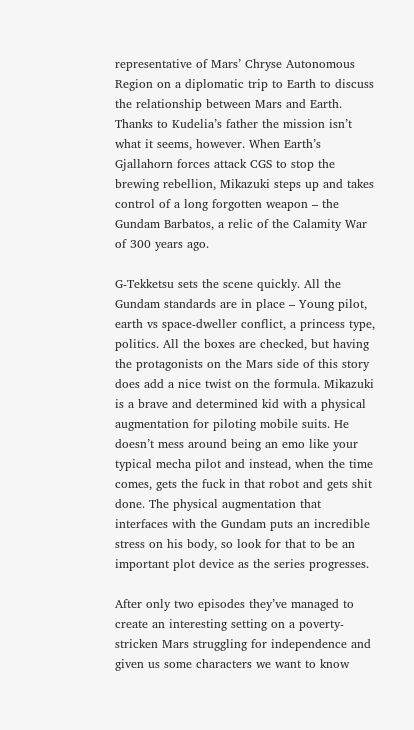representative of Mars’ Chryse Autonomous Region on a diplomatic trip to Earth to discuss the relationship between Mars and Earth. Thanks to Kudelia’s father the mission isn’t what it seems, however. When Earth’s Gjallahorn forces attack CGS to stop the brewing rebellion, Mikazuki steps up and takes control of a long forgotten weapon – the Gundam Barbatos, a relic of the Calamity War of 300 years ago.

G-Tekketsu sets the scene quickly. All the Gundam standards are in place – Young pilot, earth vs space-dweller conflict, a princess type, politics. All the boxes are checked, but having the protagonists on the Mars side of this story does add a nice twist on the formula. Mikazuki is a brave and determined kid with a physical augmentation for piloting mobile suits. He doesn’t mess around being an emo like your typical mecha pilot and instead, when the time comes, gets the fuck in that robot and gets shit done. The physical augmentation that interfaces with the Gundam puts an incredible stress on his body, so look for that to be an important plot device as the series progresses.

After only two episodes they’ve managed to create an interesting setting on a poverty-stricken Mars struggling for independence and given us some characters we want to know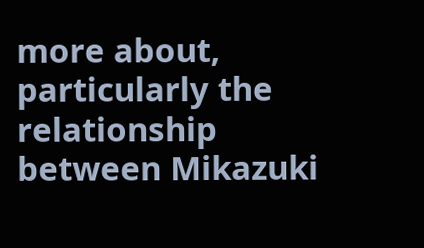more about, particularly the relationship between Mikazuki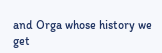and Orga whose history we get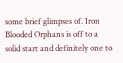some brief glimpses of. Iron Blooded Orphans is off to a solid start and definitely one to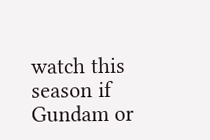watch this season if Gundam or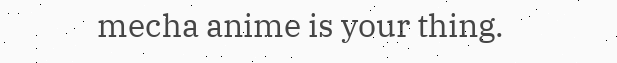mecha anime is your thing.